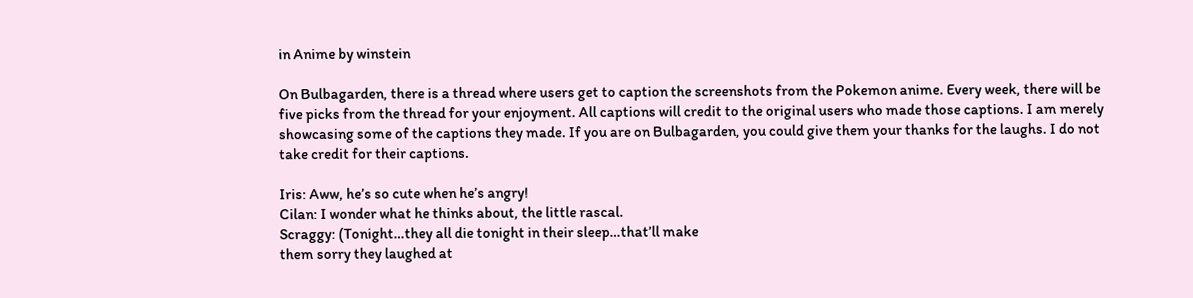in Anime by winstein

On Bulbagarden, there is a thread where users get to caption the screenshots from the Pokemon anime. Every week, there will be five picks from the thread for your enjoyment. All captions will credit to the original users who made those captions. I am merely showcasing some of the captions they made. If you are on Bulbagarden, you could give them your thanks for the laughs. I do not take credit for their captions.

Iris: Aww, he’s so cute when he’s angry!
Cilan: I wonder what he thinks about, the little rascal.
Scraggy: (Tonight…they all die tonight in their sleep…that’ll make
them sorry they laughed at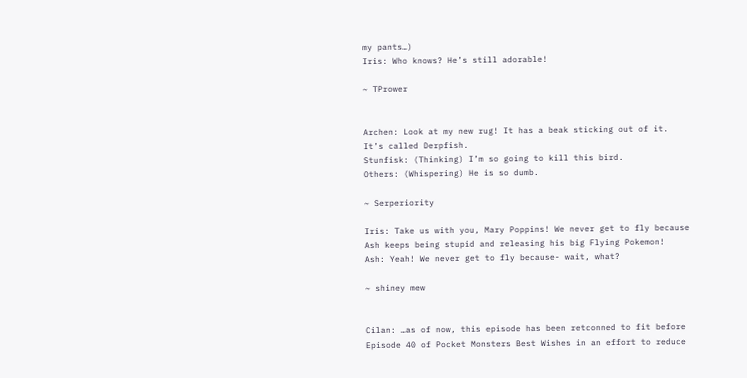my pants…)
Iris: Who knows? He’s still adorable!

~ TPrower


Archen: Look at my new rug! It has a beak sticking out of it.
It’s called Derpfish.
Stunfisk: (Thinking) I’m so going to kill this bird.
Others: (Whispering) He is so dumb.

~ Serperiority

Iris: Take us with you, Mary Poppins! We never get to fly because
Ash keeps being stupid and releasing his big Flying Pokemon!
Ash: Yeah! We never get to fly because- wait, what?

~ shiney mew


Cilan: …as of now, this episode has been retconned to fit before
Episode 40 of Pocket Monsters Best Wishes in an effort to reduce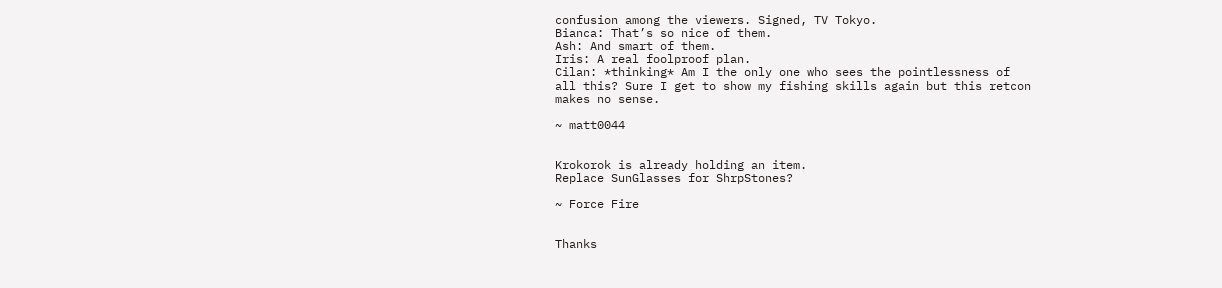confusion among the viewers. Signed, TV Tokyo.
Bianca: That’s so nice of them.
Ash: And smart of them.
Iris: A real foolproof plan.
Cilan: *thinking* Am I the only one who sees the pointlessness of
all this? Sure I get to show my fishing skills again but this retcon
makes no sense.

~ matt0044


Krokorok is already holding an item.
Replace SunGlasses for ShrpStones?

~ Force Fire


Thanks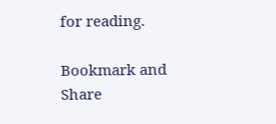for reading.

Bookmark and Share